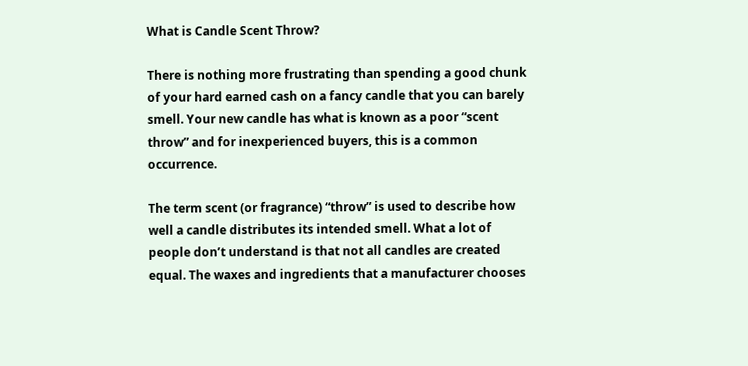What is Candle Scent Throw?

There is nothing more frustrating than spending a good chunk of your hard earned cash on a fancy candle that you can barely smell. Your new candle has what is known as a poor “scent throw” and for inexperienced buyers, this is a common occurrence.

The term scent (or fragrance) “throw” is used to describe how well a candle distributes its intended smell. What a lot of people don’t understand is that not all candles are created equal. The waxes and ingredients that a manufacturer chooses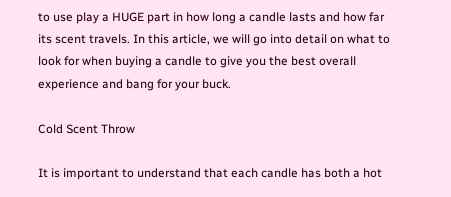to use play a HUGE part in how long a candle lasts and how far its scent travels. In this article, we will go into detail on what to look for when buying a candle to give you the best overall experience and bang for your buck.

Cold Scent Throw

It is important to understand that each candle has both a hot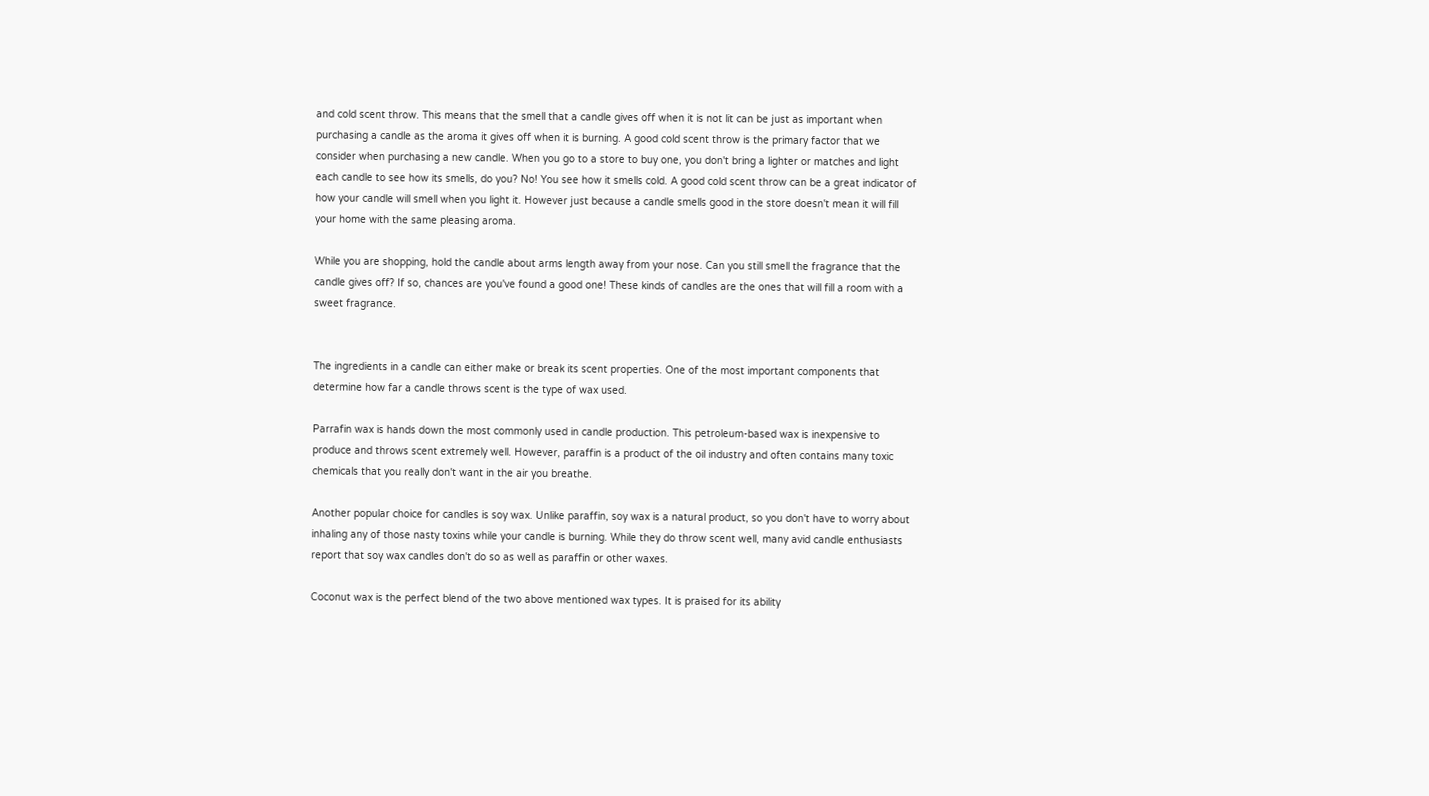and cold scent throw. This means that the smell that a candle gives off when it is not lit can be just as important when purchasing a candle as the aroma it gives off when it is burning. A good cold scent throw is the primary factor that we consider when purchasing a new candle. When you go to a store to buy one, you don't bring a lighter or matches and light each candle to see how its smells, do you? No! You see how it smells cold. A good cold scent throw can be a great indicator of how your candle will smell when you light it. However just because a candle smells good in the store doesn't mean it will fill your home with the same pleasing aroma.

While you are shopping, hold the candle about arms length away from your nose. Can you still smell the fragrance that the candle gives off? If so, chances are you've found a good one! These kinds of candles are the ones that will fill a room with a sweet fragrance.


The ingredients in a candle can either make or break its scent properties. One of the most important components that determine how far a candle throws scent is the type of wax used.

Parrafin wax is hands down the most commonly used in candle production. This petroleum-based wax is inexpensive to produce and throws scent extremely well. However, paraffin is a product of the oil industry and often contains many toxic chemicals that you really don't want in the air you breathe.

Another popular choice for candles is soy wax. Unlike paraffin, soy wax is a natural product, so you don't have to worry about inhaling any of those nasty toxins while your candle is burning. While they do throw scent well, many avid candle enthusiasts report that soy wax candles don't do so as well as paraffin or other waxes.

Coconut wax is the perfect blend of the two above mentioned wax types. It is praised for its ability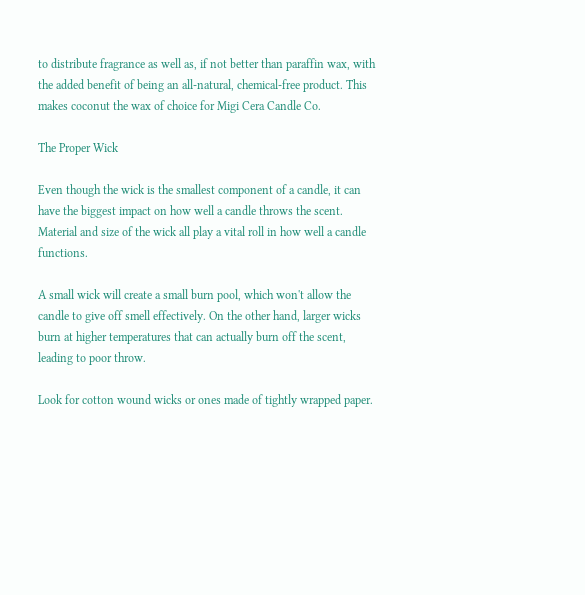to distribute fragrance as well as, if not better than paraffin wax, with the added benefit of being an all-natural, chemical-free product. This makes coconut the wax of choice for Migi Cera Candle Co.

The Proper Wick

Even though the wick is the smallest component of a candle, it can have the biggest impact on how well a candle throws the scent. Material and size of the wick all play a vital roll in how well a candle functions.

A small wick will create a small burn pool, which won't allow the candle to give off smell effectively. On the other hand, larger wicks burn at higher temperatures that can actually burn off the scent, leading to poor throw.

Look for cotton wound wicks or ones made of tightly wrapped paper.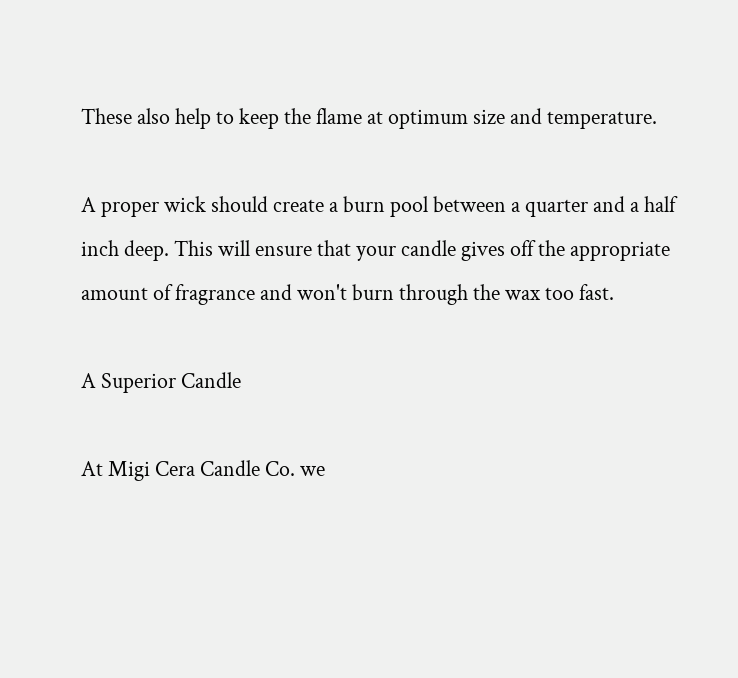These also help to keep the flame at optimum size and temperature.

A proper wick should create a burn pool between a quarter and a half inch deep. This will ensure that your candle gives off the appropriate amount of fragrance and won't burn through the wax too fast.

A Superior Candle

At Migi Cera Candle Co. we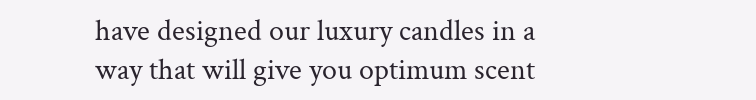have designed our luxury candles in a way that will give you optimum scent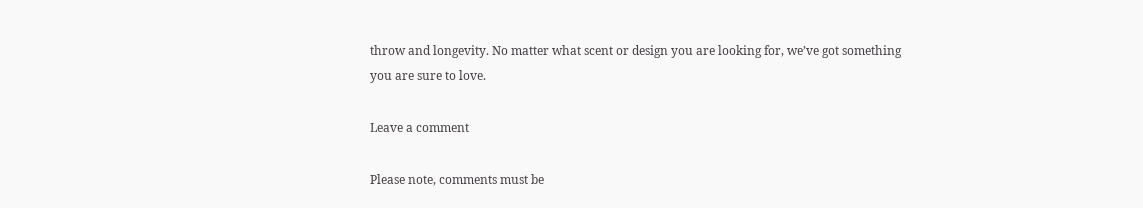throw and longevity. No matter what scent or design you are looking for, we’ve got something you are sure to love.

Leave a comment

Please note, comments must be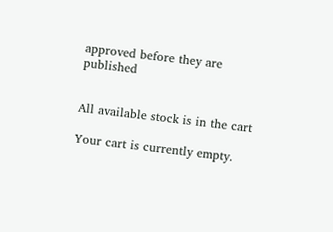approved before they are published


All available stock is in the cart

Your cart is currently empty.